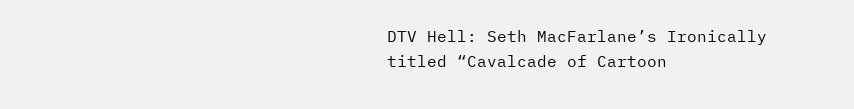DTV Hell: Seth MacFarlane’s Ironically titled “Cavalcade of Cartoon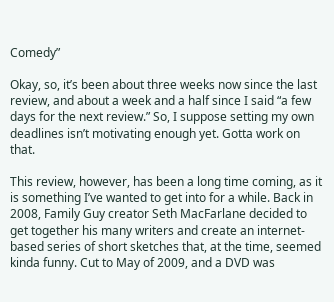Comedy”

Okay, so, it’s been about three weeks now since the last review, and about a week and a half since I said “a few days for the next review.” So, I suppose setting my own deadlines isn’t motivating enough yet. Gotta work on that.

This review, however, has been a long time coming, as it is something I’ve wanted to get into for a while. Back in 2008, Family Guy creator Seth MacFarlane decided to get together his many writers and create an internet-based series of short sketches that, at the time, seemed kinda funny. Cut to May of 2009, and a DVD was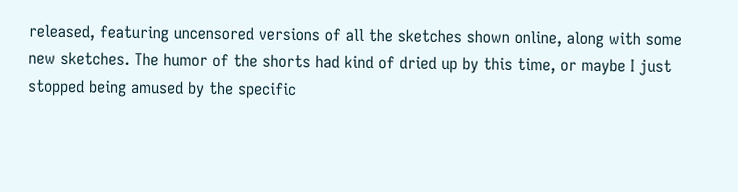released, featuring uncensored versions of all the sketches shown online, along with some new sketches. The humor of the shorts had kind of dried up by this time, or maybe I just stopped being amused by the specific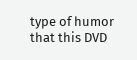type of humor that this DVD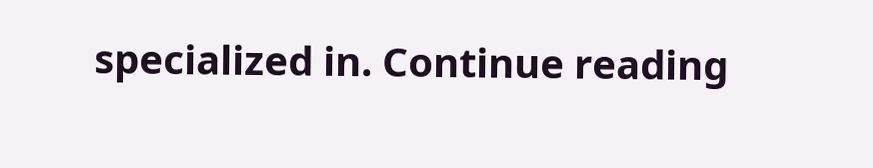specialized in. Continue reading